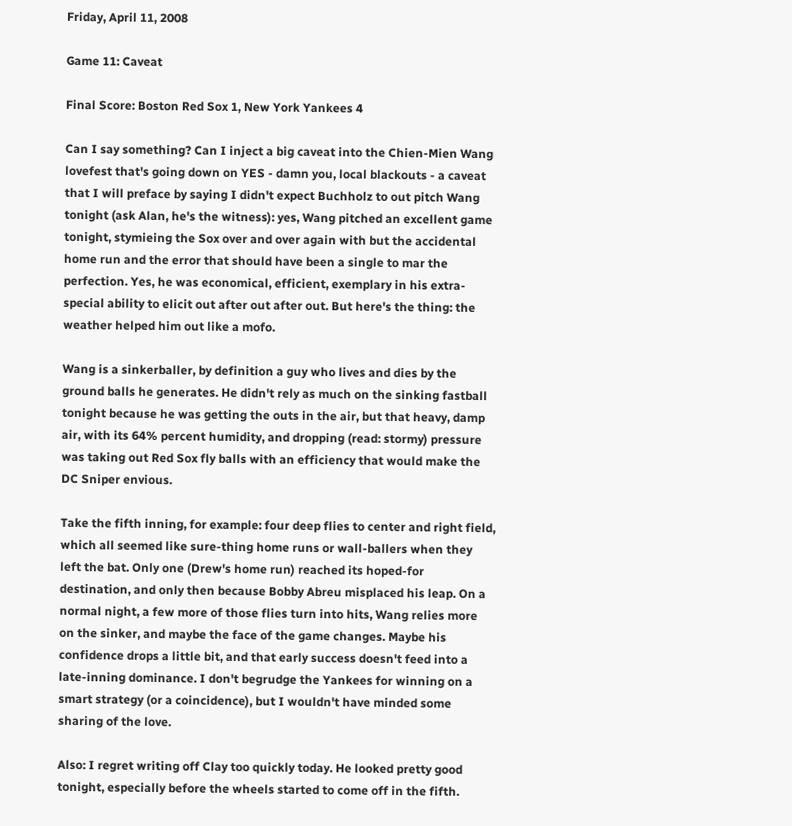Friday, April 11, 2008

Game 11: Caveat

Final Score: Boston Red Sox 1, New York Yankees 4

Can I say something? Can I inject a big caveat into the Chien-Mien Wang lovefest that's going down on YES - damn you, local blackouts - a caveat that I will preface by saying I didn't expect Buchholz to out pitch Wang tonight (ask Alan, he's the witness): yes, Wang pitched an excellent game tonight, stymieing the Sox over and over again with but the accidental home run and the error that should have been a single to mar the perfection. Yes, he was economical, efficient, exemplary in his extra-special ability to elicit out after out after out. But here's the thing: the weather helped him out like a mofo.

Wang is a sinkerballer, by definition a guy who lives and dies by the ground balls he generates. He didn't rely as much on the sinking fastball tonight because he was getting the outs in the air, but that heavy, damp air, with its 64% percent humidity, and dropping (read: stormy) pressure was taking out Red Sox fly balls with an efficiency that would make the DC Sniper envious.

Take the fifth inning, for example: four deep flies to center and right field, which all seemed like sure-thing home runs or wall-ballers when they left the bat. Only one (Drew's home run) reached its hoped-for destination, and only then because Bobby Abreu misplaced his leap. On a normal night, a few more of those flies turn into hits, Wang relies more on the sinker, and maybe the face of the game changes. Maybe his confidence drops a little bit, and that early success doesn't feed into a late-inning dominance. I don't begrudge the Yankees for winning on a smart strategy (or a coincidence), but I wouldn't have minded some sharing of the love.

Also: I regret writing off Clay too quickly today. He looked pretty good tonight, especially before the wheels started to come off in the fifth.